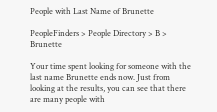People with Last Name of Brunette

PeopleFinders > People Directory > B > Brunette

Your time spent looking for someone with the last name Brunette ends now. Just from looking at the results, you can see that there are many people with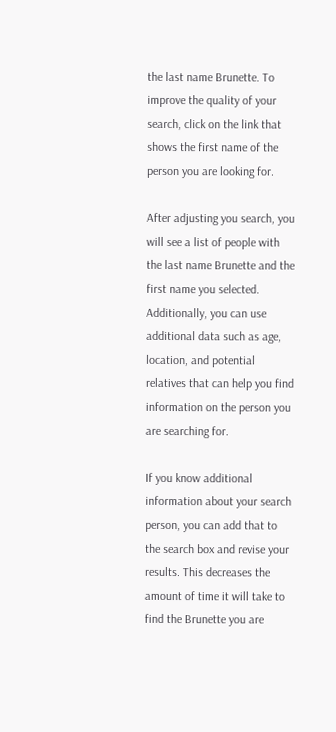the last name Brunette. To improve the quality of your search, click on the link that shows the first name of the person you are looking for.

After adjusting you search, you will see a list of people with the last name Brunette and the first name you selected. Additionally, you can use additional data such as age, location, and potential relatives that can help you find information on the person you are searching for.

If you know additional information about your search person, you can add that to the search box and revise your results. This decreases the amount of time it will take to find the Brunette you are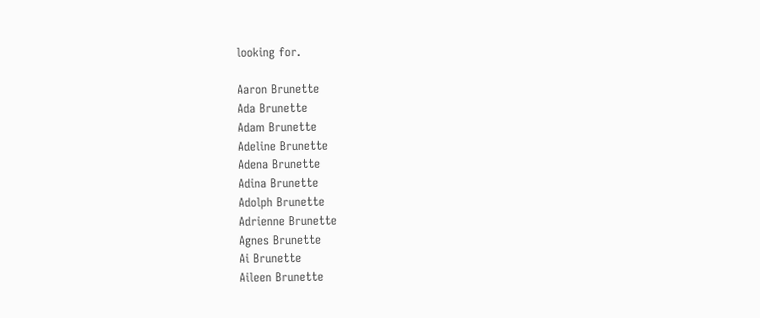looking for.

Aaron Brunette
Ada Brunette
Adam Brunette
Adeline Brunette
Adena Brunette
Adina Brunette
Adolph Brunette
Adrienne Brunette
Agnes Brunette
Ai Brunette
Aileen Brunette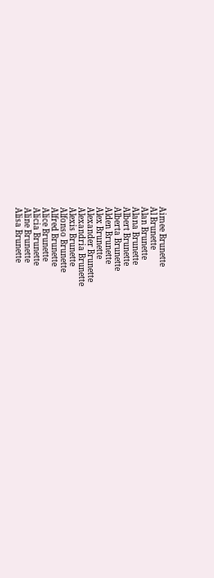Aimee Brunette
Al Brunette
Alan Brunette
Alana Brunette
Albert Brunette
Alberta Brunette
Alden Brunette
Alex Brunette
Alexander Brunette
Alexandria Brunette
Alexis Brunette
Alfonso Brunette
Alfred Brunette
Alice Brunette
Alicia Brunette
Aline Brunette
Alisa Brunette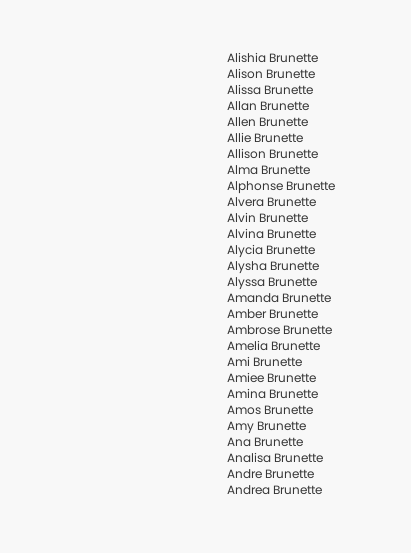Alishia Brunette
Alison Brunette
Alissa Brunette
Allan Brunette
Allen Brunette
Allie Brunette
Allison Brunette
Alma Brunette
Alphonse Brunette
Alvera Brunette
Alvin Brunette
Alvina Brunette
Alycia Brunette
Alysha Brunette
Alyssa Brunette
Amanda Brunette
Amber Brunette
Ambrose Brunette
Amelia Brunette
Ami Brunette
Amiee Brunette
Amina Brunette
Amos Brunette
Amy Brunette
Ana Brunette
Analisa Brunette
Andre Brunette
Andrea Brunette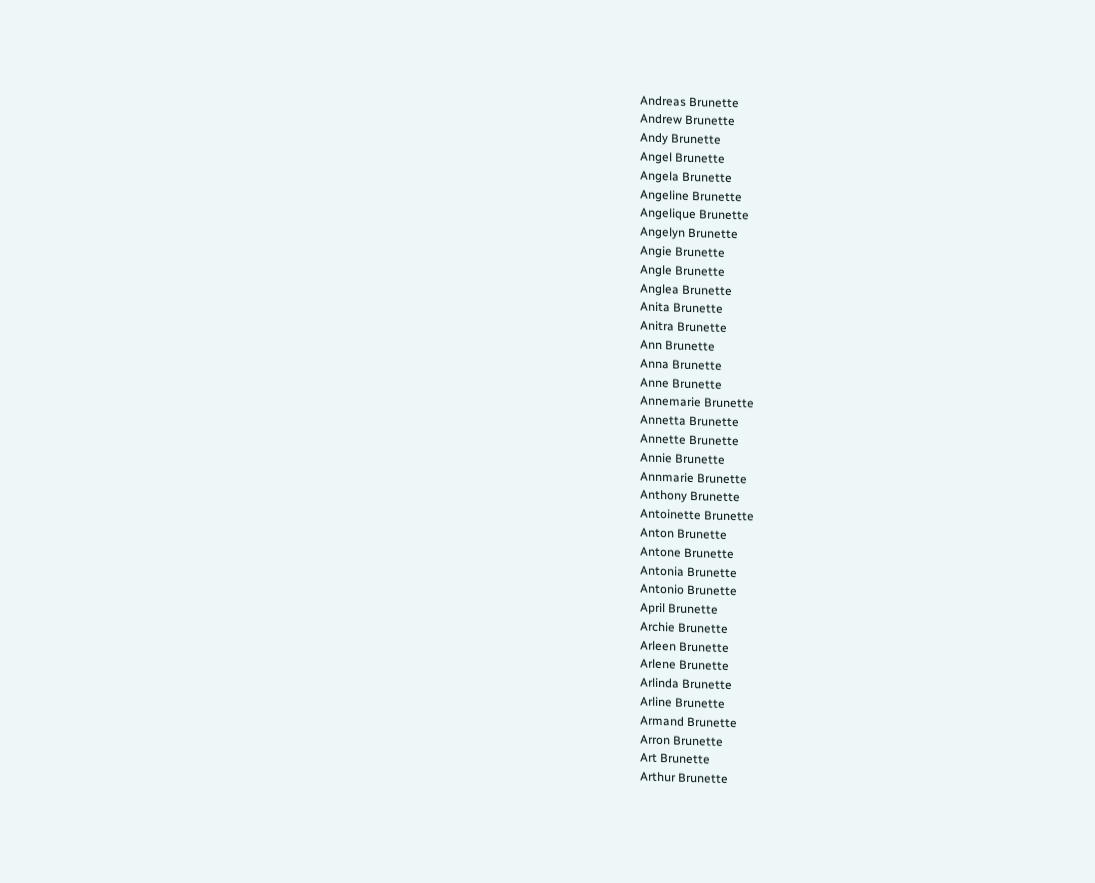Andreas Brunette
Andrew Brunette
Andy Brunette
Angel Brunette
Angela Brunette
Angeline Brunette
Angelique Brunette
Angelyn Brunette
Angie Brunette
Angle Brunette
Anglea Brunette
Anita Brunette
Anitra Brunette
Ann Brunette
Anna Brunette
Anne Brunette
Annemarie Brunette
Annetta Brunette
Annette Brunette
Annie Brunette
Annmarie Brunette
Anthony Brunette
Antoinette Brunette
Anton Brunette
Antone Brunette
Antonia Brunette
Antonio Brunette
April Brunette
Archie Brunette
Arleen Brunette
Arlene Brunette
Arlinda Brunette
Arline Brunette
Armand Brunette
Arron Brunette
Art Brunette
Arthur Brunette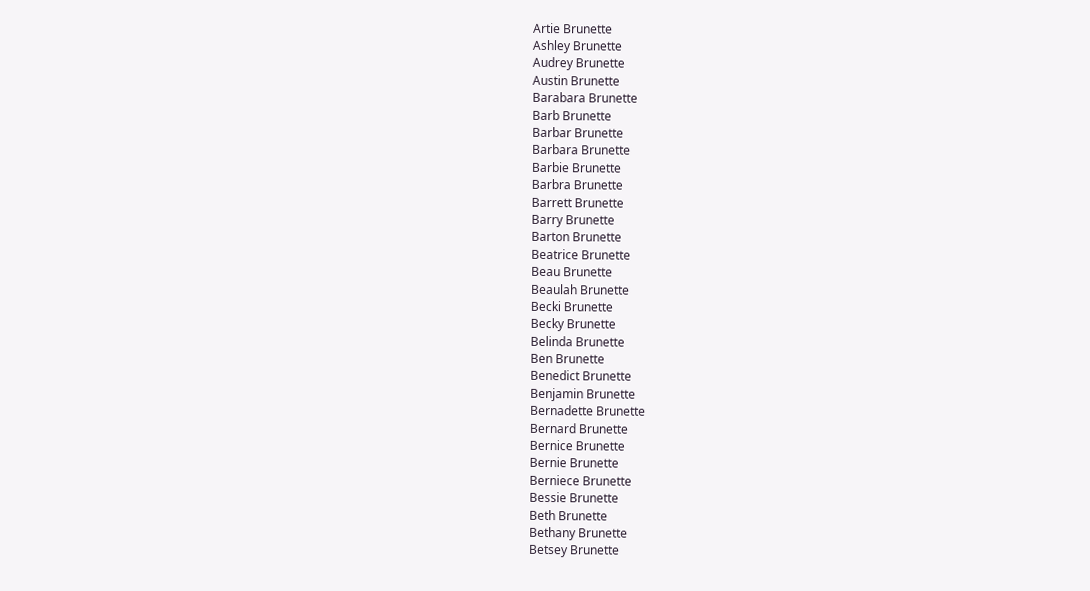Artie Brunette
Ashley Brunette
Audrey Brunette
Austin Brunette
Barabara Brunette
Barb Brunette
Barbar Brunette
Barbara Brunette
Barbie Brunette
Barbra Brunette
Barrett Brunette
Barry Brunette
Barton Brunette
Beatrice Brunette
Beau Brunette
Beaulah Brunette
Becki Brunette
Becky Brunette
Belinda Brunette
Ben Brunette
Benedict Brunette
Benjamin Brunette
Bernadette Brunette
Bernard Brunette
Bernice Brunette
Bernie Brunette
Berniece Brunette
Bessie Brunette
Beth Brunette
Bethany Brunette
Betsey Brunette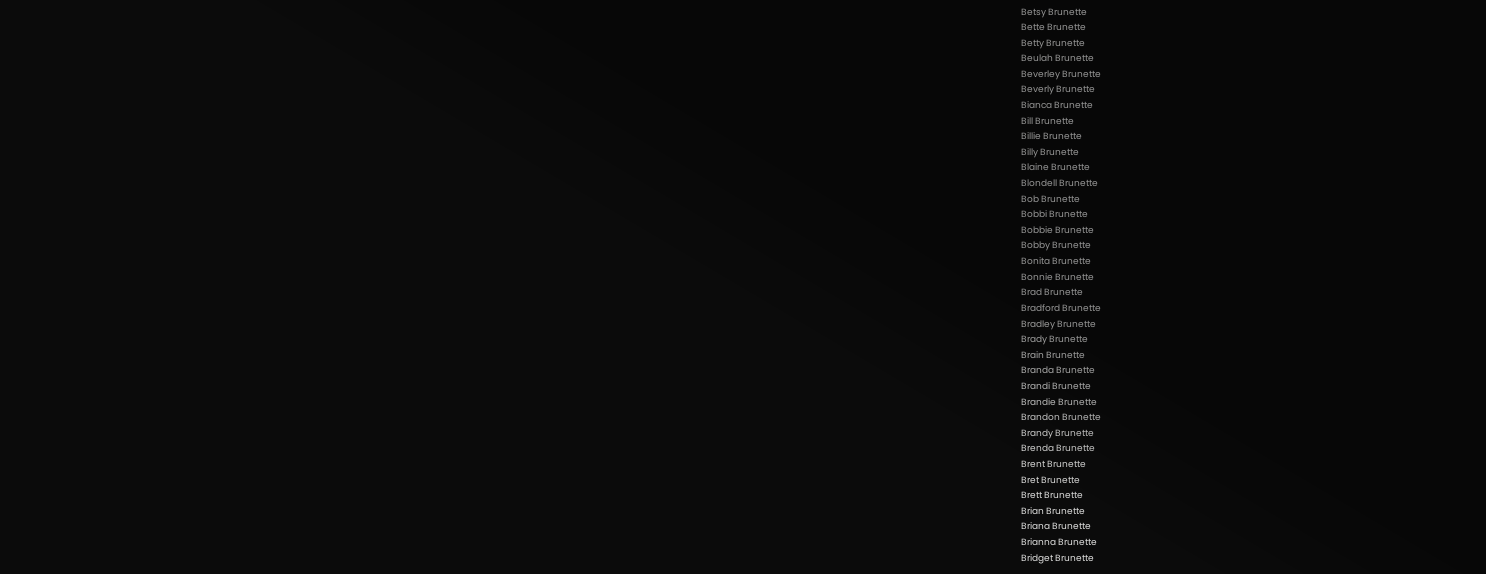Betsy Brunette
Bette Brunette
Betty Brunette
Beulah Brunette
Beverley Brunette
Beverly Brunette
Bianca Brunette
Bill Brunette
Billie Brunette
Billy Brunette
Blaine Brunette
Blondell Brunette
Bob Brunette
Bobbi Brunette
Bobbie Brunette
Bobby Brunette
Bonita Brunette
Bonnie Brunette
Brad Brunette
Bradford Brunette
Bradley Brunette
Brady Brunette
Brain Brunette
Branda Brunette
Brandi Brunette
Brandie Brunette
Brandon Brunette
Brandy Brunette
Brenda Brunette
Brent Brunette
Bret Brunette
Brett Brunette
Brian Brunette
Briana Brunette
Brianna Brunette
Bridget Brunette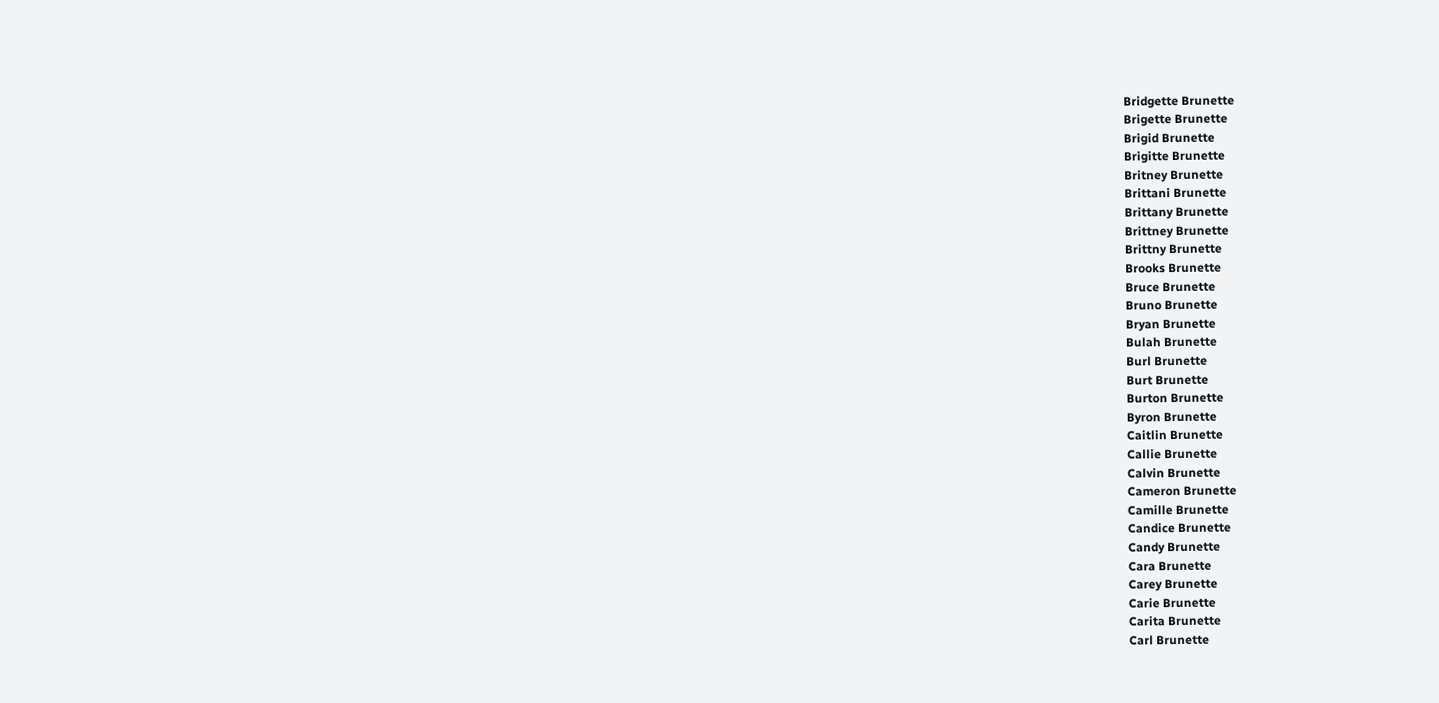Bridgette Brunette
Brigette Brunette
Brigid Brunette
Brigitte Brunette
Britney Brunette
Brittani Brunette
Brittany Brunette
Brittney Brunette
Brittny Brunette
Brooks Brunette
Bruce Brunette
Bruno Brunette
Bryan Brunette
Bulah Brunette
Burl Brunette
Burt Brunette
Burton Brunette
Byron Brunette
Caitlin Brunette
Callie Brunette
Calvin Brunette
Cameron Brunette
Camille Brunette
Candice Brunette
Candy Brunette
Cara Brunette
Carey Brunette
Carie Brunette
Carita Brunette
Carl Brunette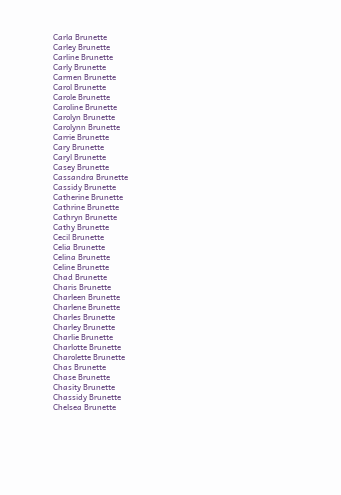Carla Brunette
Carley Brunette
Carline Brunette
Carly Brunette
Carmen Brunette
Carol Brunette
Carole Brunette
Caroline Brunette
Carolyn Brunette
Carolynn Brunette
Carrie Brunette
Cary Brunette
Caryl Brunette
Casey Brunette
Cassandra Brunette
Cassidy Brunette
Catherine Brunette
Cathrine Brunette
Cathryn Brunette
Cathy Brunette
Cecil Brunette
Celia Brunette
Celina Brunette
Celine Brunette
Chad Brunette
Charis Brunette
Charleen Brunette
Charlene Brunette
Charles Brunette
Charley Brunette
Charlie Brunette
Charlotte Brunette
Charolette Brunette
Chas Brunette
Chase Brunette
Chasity Brunette
Chassidy Brunette
Chelsea Brunette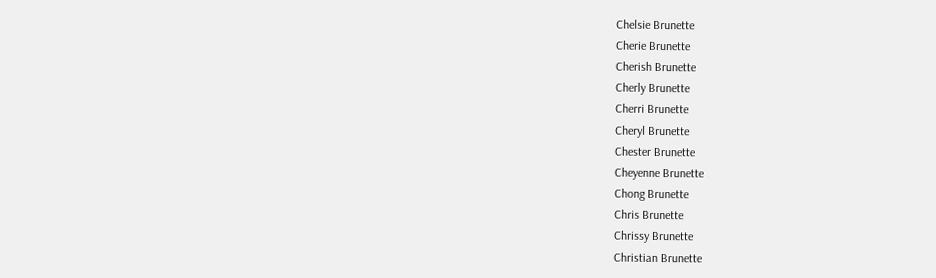Chelsie Brunette
Cherie Brunette
Cherish Brunette
Cherly Brunette
Cherri Brunette
Cheryl Brunette
Chester Brunette
Cheyenne Brunette
Chong Brunette
Chris Brunette
Chrissy Brunette
Christian Brunette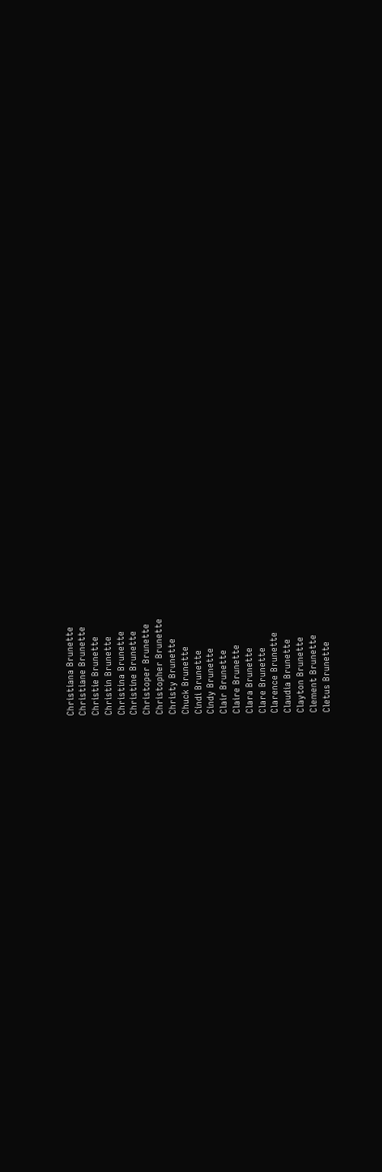Christiana Brunette
Christiane Brunette
Christie Brunette
Christin Brunette
Christina Brunette
Christine Brunette
Christoper Brunette
Christopher Brunette
Christy Brunette
Chuck Brunette
Cindi Brunette
Cindy Brunette
Clair Brunette
Claire Brunette
Clara Brunette
Clare Brunette
Clarence Brunette
Claudia Brunette
Clayton Brunette
Clement Brunette
Cletus Brunette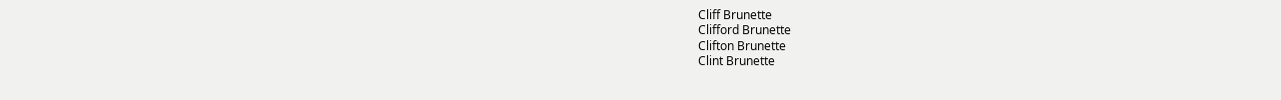Cliff Brunette
Clifford Brunette
Clifton Brunette
Clint Brunette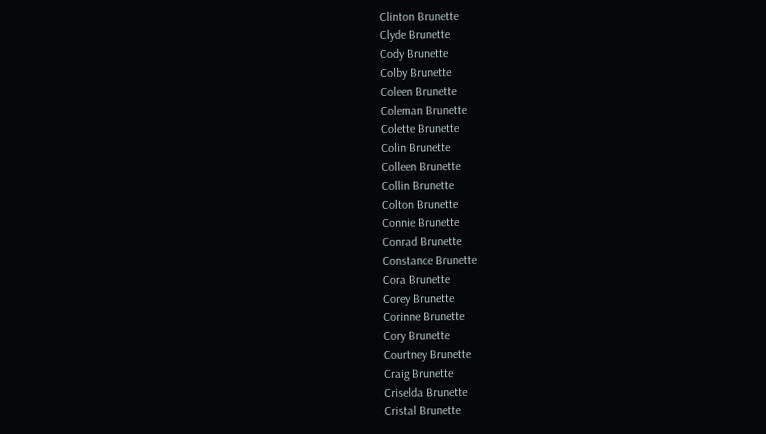Clinton Brunette
Clyde Brunette
Cody Brunette
Colby Brunette
Coleen Brunette
Coleman Brunette
Colette Brunette
Colin Brunette
Colleen Brunette
Collin Brunette
Colton Brunette
Connie Brunette
Conrad Brunette
Constance Brunette
Cora Brunette
Corey Brunette
Corinne Brunette
Cory Brunette
Courtney Brunette
Craig Brunette
Criselda Brunette
Cristal Brunette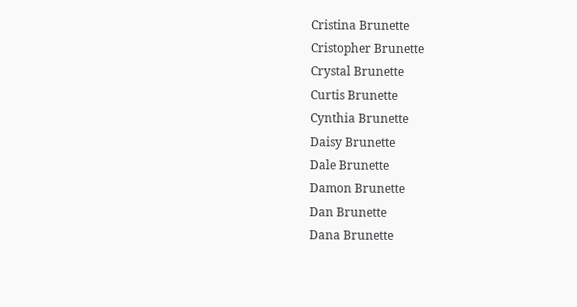Cristina Brunette
Cristopher Brunette
Crystal Brunette
Curtis Brunette
Cynthia Brunette
Daisy Brunette
Dale Brunette
Damon Brunette
Dan Brunette
Dana Brunette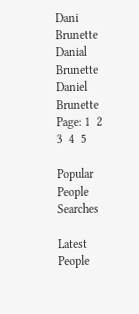Dani Brunette
Danial Brunette
Daniel Brunette
Page: 1  2  3  4  5

Popular People Searches

Latest People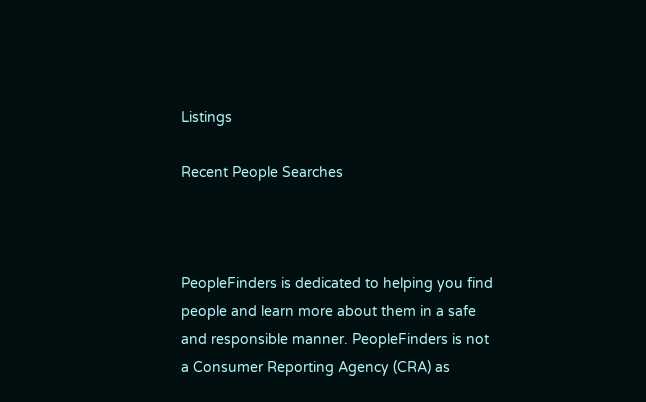Listings

Recent People Searches



PeopleFinders is dedicated to helping you find people and learn more about them in a safe and responsible manner. PeopleFinders is not a Consumer Reporting Agency (CRA) as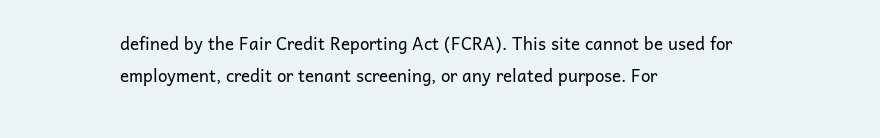defined by the Fair Credit Reporting Act (FCRA). This site cannot be used for employment, credit or tenant screening, or any related purpose. For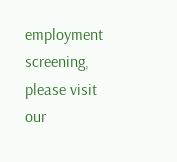employment screening, please visit our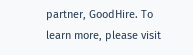partner, GoodHire. To learn more, please visit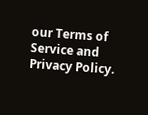our Terms of Service and Privacy Policy.